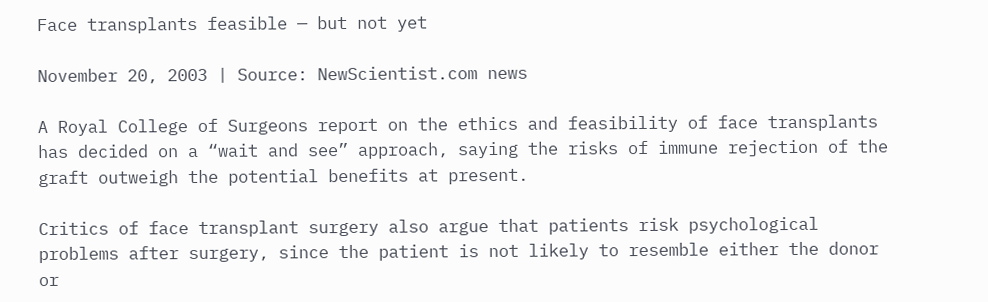Face transplants feasible — but not yet

November 20, 2003 | Source: NewScientist.com news

A Royal College of Surgeons report on the ethics and feasibility of face transplants has decided on a “wait and see” approach, saying the risks of immune rejection of the graft outweigh the potential benefits at present.

Critics of face transplant surgery also argue that patients risk psychological problems after surgery, since the patient is not likely to resemble either the donor or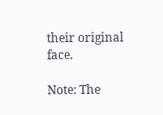their original face.

Note: The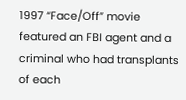1997 “Face/Off” movie featured an FBI agent and a criminal who had transplants of each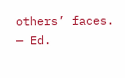others’ faces. — Ed.